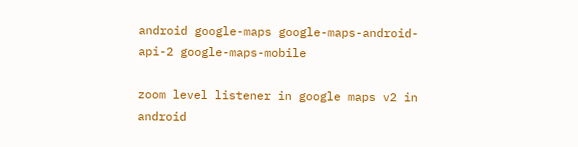android google-maps google-maps-android-api-2 google-maps-mobile

zoom level listener in google maps v2 in android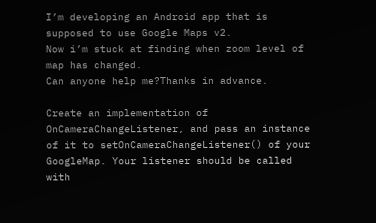I’m developing an Android app that is supposed to use Google Maps v2.
Now i’m stuck at finding when zoom level of map has changed.
Can anyone help me?Thanks in advance.

Create an implementation of OnCameraChangeListener, and pass an instance of it to setOnCameraChangeListener() of your GoogleMap. Your listener should be called with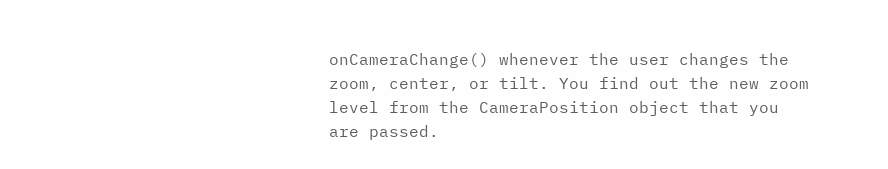onCameraChange() whenever the user changes the zoom, center, or tilt. You find out the new zoom level from the CameraPosition object that you are passed.